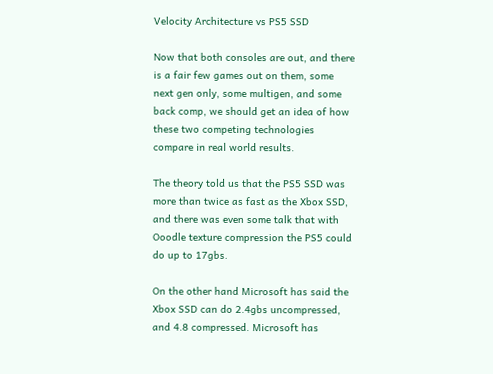Velocity Architecture vs PS5 SSD

Now that both consoles are out, and there is a fair few games out on them, some next gen only, some multigen, and some back comp, we should get an idea of how these two competing technologies compare in real world results.

The theory told us that the PS5 SSD was more than twice as fast as the Xbox SSD, and there was even some talk that with Ooodle texture compression the PS5 could do up to 17gbs.

On the other hand Microsoft has said the Xbox SSD can do 2.4gbs uncompressed, and 4.8 compressed. Microsoft has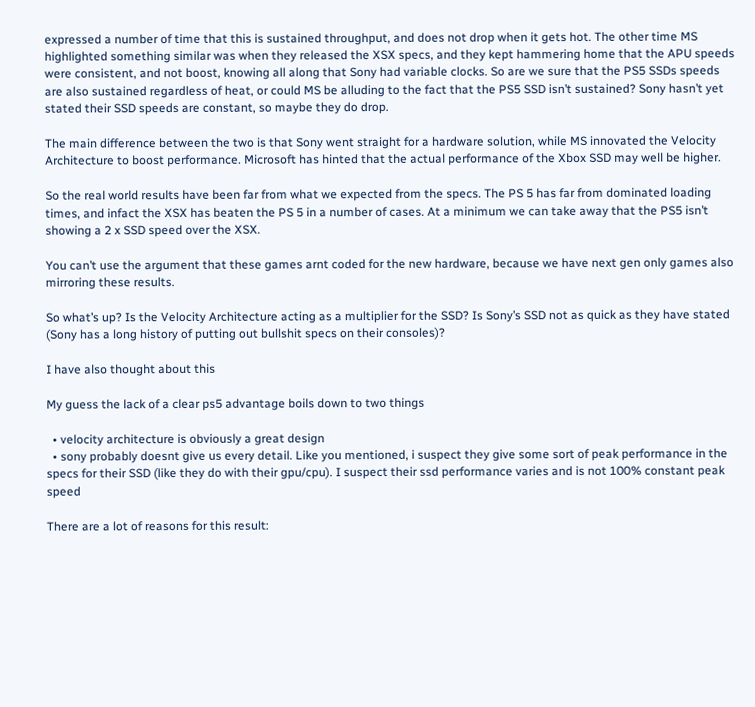expressed a number of time that this is sustained throughput, and does not drop when it gets hot. The other time MS highlighted something similar was when they released the XSX specs, and they kept hammering home that the APU speeds were consistent, and not boost, knowing all along that Sony had variable clocks. So are we sure that the PS5 SSDs speeds are also sustained regardless of heat, or could MS be alluding to the fact that the PS5 SSD isn’t sustained? Sony hasn’t yet stated their SSD speeds are constant, so maybe they do drop.

The main difference between the two is that Sony went straight for a hardware solution, while MS innovated the Velocity Architecture to boost performance. Microsoft has hinted that the actual performance of the Xbox SSD may well be higher.

So the real world results have been far from what we expected from the specs. The PS 5 has far from dominated loading times, and infact the XSX has beaten the PS 5 in a number of cases. At a minimum we can take away that the PS5 isn’t showing a 2 x SSD speed over the XSX.

You can’t use the argument that these games arnt coded for the new hardware, because we have next gen only games also mirroring these results.

So what’s up? Is the Velocity Architecture acting as a multiplier for the SSD? Is Sony’s SSD not as quick as they have stated (Sony has a long history of putting out bullshit specs on their consoles)?

I have also thought about this

My guess the lack of a clear ps5 advantage boils down to two things

  • velocity architecture is obviously a great design
  • sony probably doesnt give us every detail. Like you mentioned, i suspect they give some sort of peak performance in the specs for their SSD (like they do with their gpu/cpu). I suspect their ssd performance varies and is not 100% constant peak speed

There are a lot of reasons for this result: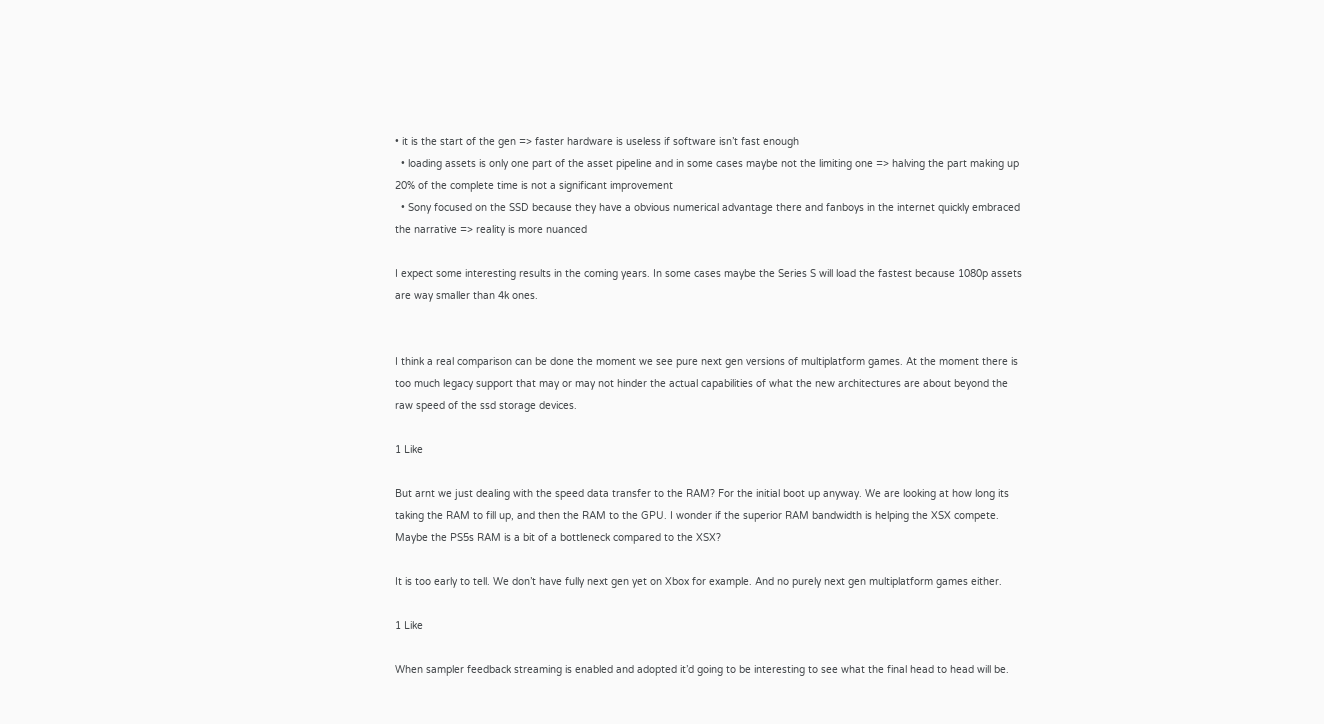• it is the start of the gen => faster hardware is useless if software isn’t fast enough
  • loading assets is only one part of the asset pipeline and in some cases maybe not the limiting one => halving the part making up 20% of the complete time is not a significant improvement
  • Sony focused on the SSD because they have a obvious numerical advantage there and fanboys in the internet quickly embraced the narrative => reality is more nuanced

I expect some interesting results in the coming years. In some cases maybe the Series S will load the fastest because 1080p assets are way smaller than 4k ones.


I think a real comparison can be done the moment we see pure next gen versions of multiplatform games. At the moment there is too much legacy support that may or may not hinder the actual capabilities of what the new architectures are about beyond the raw speed of the ssd storage devices.

1 Like

But arnt we just dealing with the speed data transfer to the RAM? For the initial boot up anyway. We are looking at how long its taking the RAM to fill up, and then the RAM to the GPU. I wonder if the superior RAM bandwidth is helping the XSX compete. Maybe the PS5s RAM is a bit of a bottleneck compared to the XSX?

It is too early to tell. We don’t have fully next gen yet on Xbox for example. And no purely next gen multiplatform games either.

1 Like

When sampler feedback streaming is enabled and adopted it’d going to be interesting to see what the final head to head will be.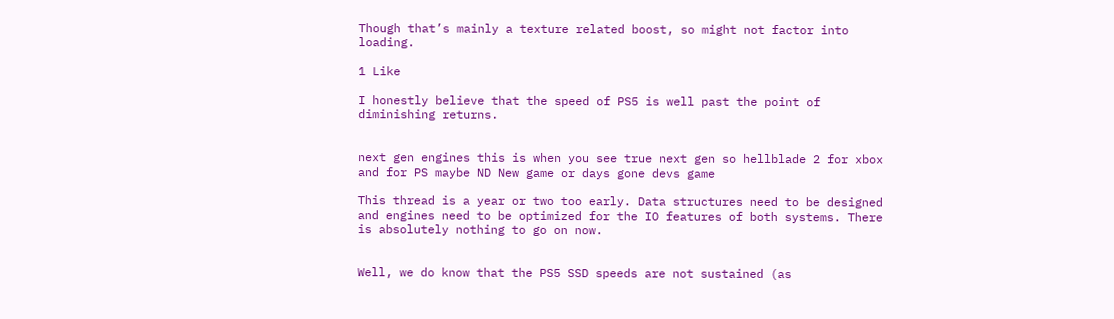Though that’s mainly a texture related boost, so might not factor into loading.

1 Like

I honestly believe that the speed of PS5 is well past the point of diminishing returns.


next gen engines this is when you see true next gen so hellblade 2 for xbox and for PS maybe ND New game or days gone devs game

This thread is a year or two too early. Data structures need to be designed and engines need to be optimized for the IO features of both systems. There is absolutely nothing to go on now.


Well, we do know that the PS5 SSD speeds are not sustained (as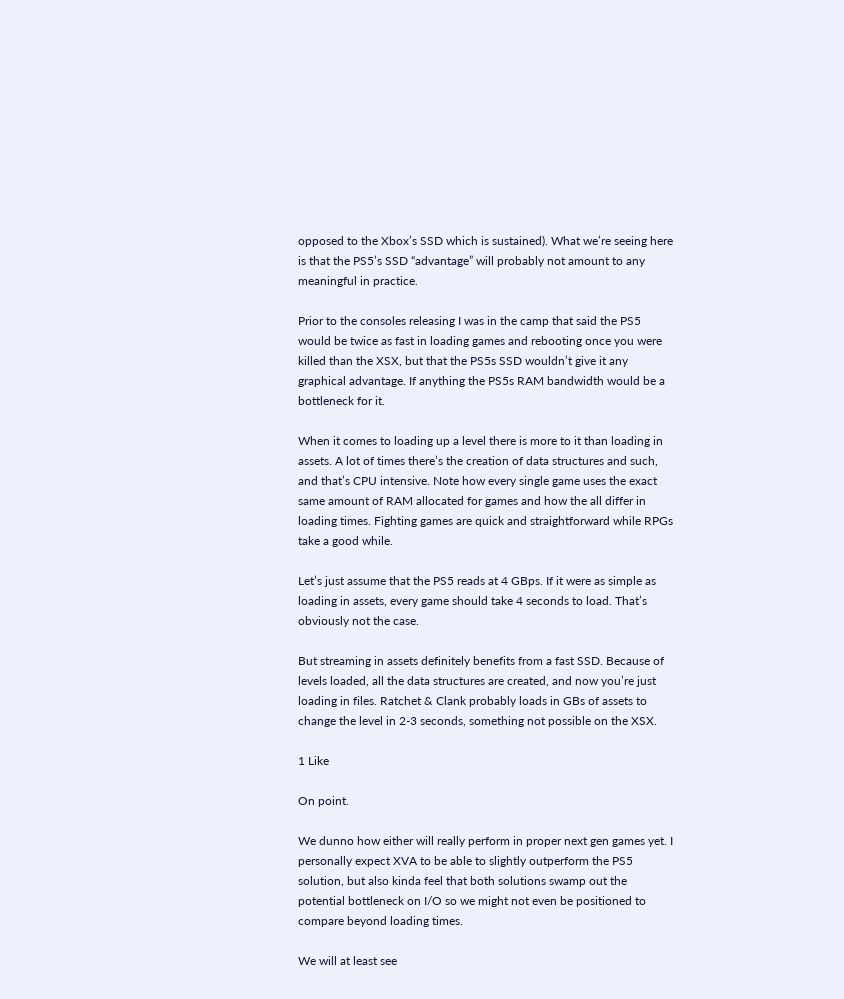opposed to the Xbox’s SSD which is sustained). What we’re seeing here is that the PS5’s SSD “advantage” will probably not amount to any meaningful in practice.

Prior to the consoles releasing I was in the camp that said the PS5 would be twice as fast in loading games and rebooting once you were killed than the XSX, but that the PS5s SSD wouldn’t give it any graphical advantage. If anything the PS5s RAM bandwidth would be a bottleneck for it.

When it comes to loading up a level there is more to it than loading in assets. A lot of times there’s the creation of data structures and such, and that’s CPU intensive. Note how every single game uses the exact same amount of RAM allocated for games and how the all differ in loading times. Fighting games are quick and straightforward while RPGs take a good while.

Let’s just assume that the PS5 reads at 4 GBps. If it were as simple as loading in assets, every game should take 4 seconds to load. That’s obviously not the case.

But streaming in assets definitely benefits from a fast SSD. Because of levels loaded, all the data structures are created, and now you’re just loading in files. Ratchet & Clank probably loads in GBs of assets to change the level in 2-3 seconds, something not possible on the XSX.

1 Like

On point.

We dunno how either will really perform in proper next gen games yet. I personally expect XVA to be able to slightly outperform the PS5 solution, but also kinda feel that both solutions swamp out the potential bottleneck on I/O so we might not even be positioned to compare beyond loading times.

We will at least see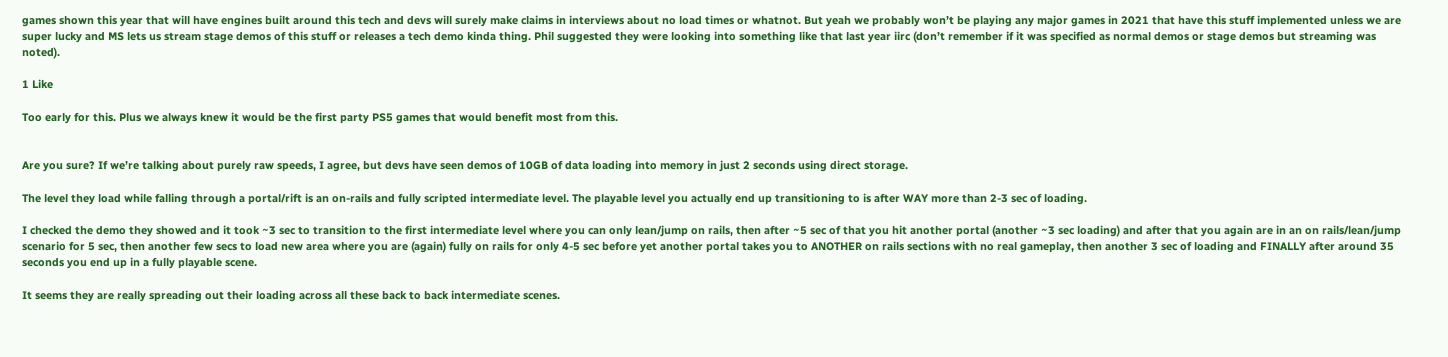games shown this year that will have engines built around this tech and devs will surely make claims in interviews about no load times or whatnot. But yeah we probably won’t be playing any major games in 2021 that have this stuff implemented unless we are super lucky and MS lets us stream stage demos of this stuff or releases a tech demo kinda thing. Phil suggested they were looking into something like that last year iirc (don’t remember if it was specified as normal demos or stage demos but streaming was noted).

1 Like

Too early for this. Plus we always knew it would be the first party PS5 games that would benefit most from this.


Are you sure? If we’re talking about purely raw speeds, I agree, but devs have seen demos of 10GB of data loading into memory in just 2 seconds using direct storage.

The level they load while falling through a portal/rift is an on-rails and fully scripted intermediate level. The playable level you actually end up transitioning to is after WAY more than 2-3 sec of loading.

I checked the demo they showed and it took ~3 sec to transition to the first intermediate level where you can only lean/jump on rails, then after ~5 sec of that you hit another portal (another ~3 sec loading) and after that you again are in an on rails/lean/jump scenario for 5 sec, then another few secs to load new area where you are (again) fully on rails for only 4-5 sec before yet another portal takes you to ANOTHER on rails sections with no real gameplay, then another 3 sec of loading and FINALLY after around 35 seconds you end up in a fully playable scene.

It seems they are really spreading out their loading across all these back to back intermediate scenes.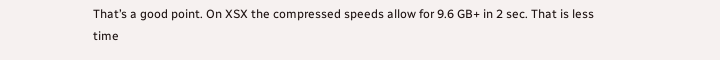That’s a good point. On XSX the compressed speeds allow for 9.6 GB+ in 2 sec. That is less time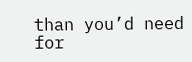than you’d need for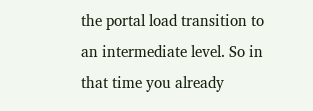the portal load transition to an intermediate level. So in that time you already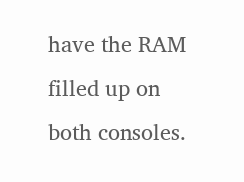have the RAM filled up on both consoles.